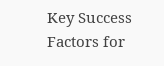Key Success Factors for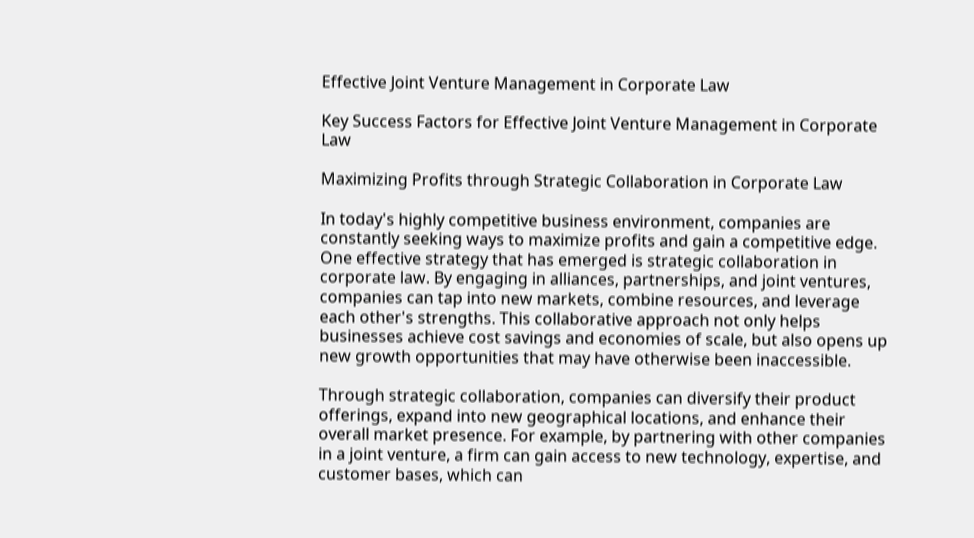Effective Joint Venture Management in Corporate Law

Key Success Factors for Effective Joint Venture Management in Corporate Law

Maximizing Profits through Strategic Collaboration in Corporate Law

In today's highly competitive business environment, companies are constantly seeking ways to maximize profits and gain a competitive edge. One effective strategy that has emerged is strategic collaboration in corporate law. By engaging in alliances, partnerships, and joint ventures, companies can tap into new markets, combine resources, and leverage each other's strengths. This collaborative approach not only helps businesses achieve cost savings and economies of scale, but also opens up new growth opportunities that may have otherwise been inaccessible.

Through strategic collaboration, companies can diversify their product offerings, expand into new geographical locations, and enhance their overall market presence. For example, by partnering with other companies in a joint venture, a firm can gain access to new technology, expertise, and customer bases, which can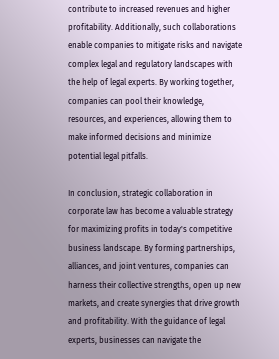contribute to increased revenues and higher profitability. Additionally, such collaborations enable companies to mitigate risks and navigate complex legal and regulatory landscapes with the help of legal experts. By working together, companies can pool their knowledge, resources, and experiences, allowing them to make informed decisions and minimize potential legal pitfalls.

In conclusion, strategic collaboration in corporate law has become a valuable strategy for maximizing profits in today's competitive business landscape. By forming partnerships, alliances, and joint ventures, companies can harness their collective strengths, open up new markets, and create synergies that drive growth and profitability. With the guidance of legal experts, businesses can navigate the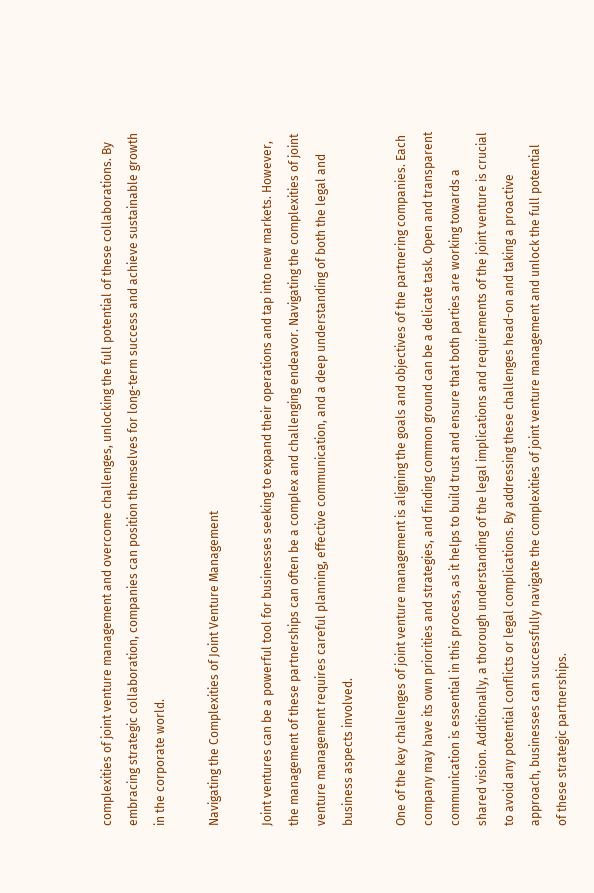complexities of joint venture management and overcome challenges, unlocking the full potential of these collaborations. By embracing strategic collaboration, companies can position themselves for long-term success and achieve sustainable growth in the corporate world.

Navigating the Complexities of Joint Venture Management

Joint ventures can be a powerful tool for businesses seeking to expand their operations and tap into new markets. However, the management of these partnerships can often be a complex and challenging endeavor. Navigating the complexities of joint venture management requires careful planning, effective communication, and a deep understanding of both the legal and business aspects involved.

One of the key challenges of joint venture management is aligning the goals and objectives of the partnering companies. Each company may have its own priorities and strategies, and finding common ground can be a delicate task. Open and transparent communication is essential in this process, as it helps to build trust and ensure that both parties are working towards a shared vision. Additionally, a thorough understanding of the legal implications and requirements of the joint venture is crucial to avoid any potential conflicts or legal complications. By addressing these challenges head-on and taking a proactive approach, businesses can successfully navigate the complexities of joint venture management and unlock the full potential of these strategic partnerships.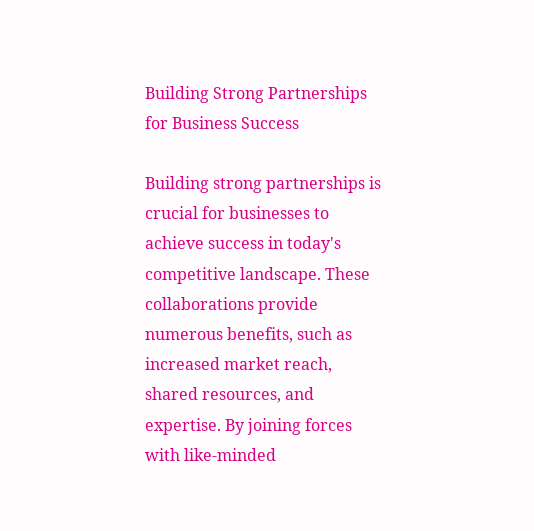Building Strong Partnerships for Business Success

Building strong partnerships is crucial for businesses to achieve success in today's competitive landscape. These collaborations provide numerous benefits, such as increased market reach, shared resources, and expertise. By joining forces with like-minded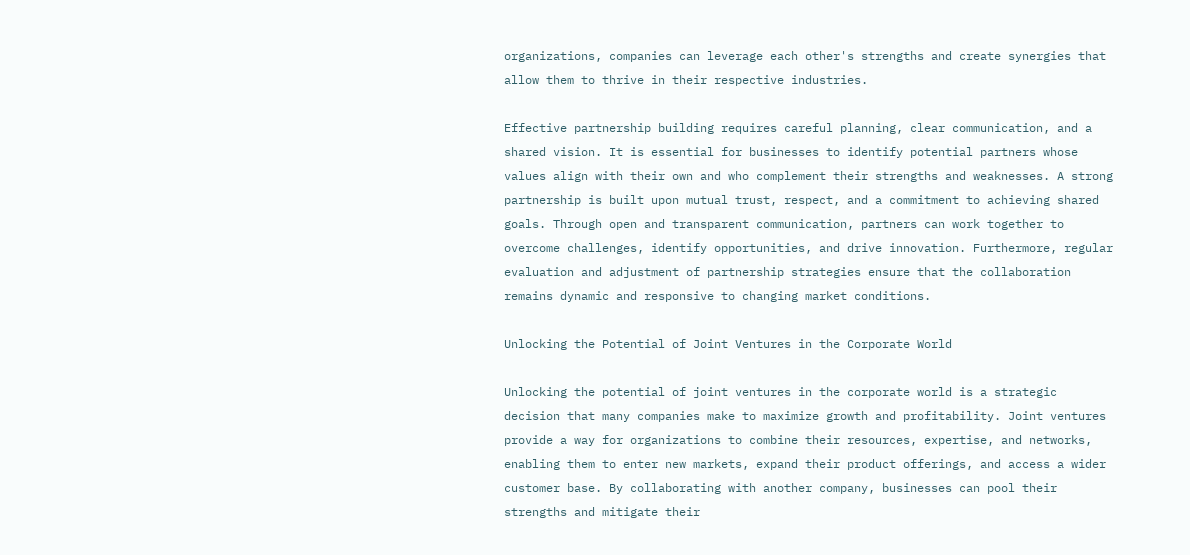organizations, companies can leverage each other's strengths and create synergies that allow them to thrive in their respective industries.

Effective partnership building requires careful planning, clear communication, and a shared vision. It is essential for businesses to identify potential partners whose values align with their own and who complement their strengths and weaknesses. A strong partnership is built upon mutual trust, respect, and a commitment to achieving shared goals. Through open and transparent communication, partners can work together to overcome challenges, identify opportunities, and drive innovation. Furthermore, regular evaluation and adjustment of partnership strategies ensure that the collaboration remains dynamic and responsive to changing market conditions.

Unlocking the Potential of Joint Ventures in the Corporate World

Unlocking the potential of joint ventures in the corporate world is a strategic decision that many companies make to maximize growth and profitability. Joint ventures provide a way for organizations to combine their resources, expertise, and networks, enabling them to enter new markets, expand their product offerings, and access a wider customer base. By collaborating with another company, businesses can pool their strengths and mitigate their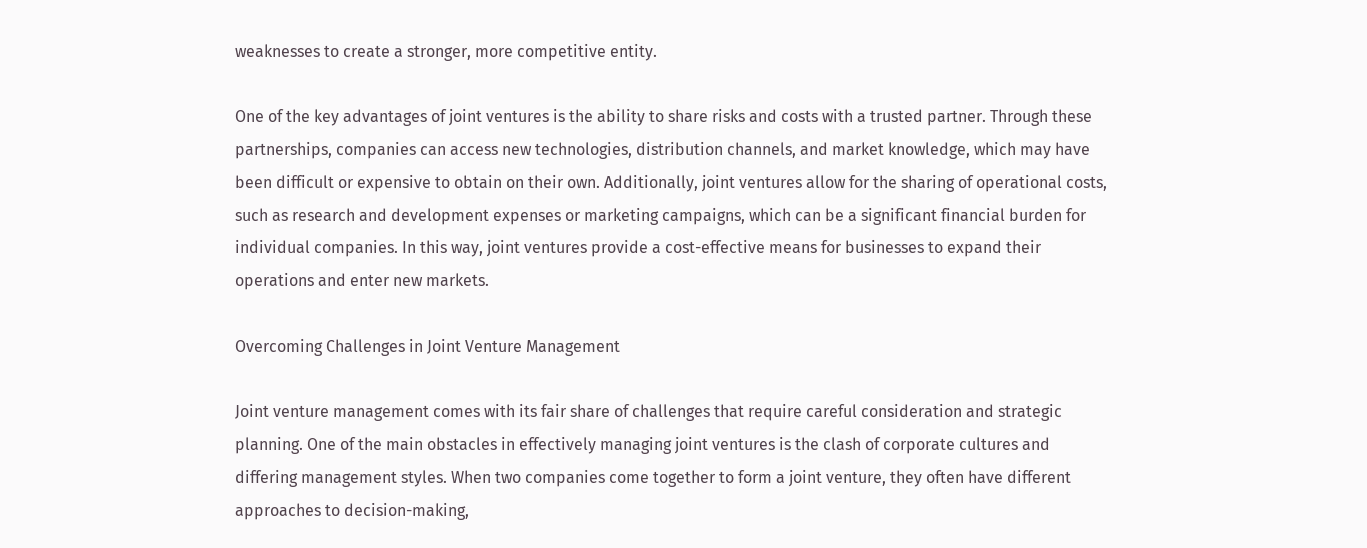weaknesses to create a stronger, more competitive entity.

One of the key advantages of joint ventures is the ability to share risks and costs with a trusted partner. Through these partnerships, companies can access new technologies, distribution channels, and market knowledge, which may have been difficult or expensive to obtain on their own. Additionally, joint ventures allow for the sharing of operational costs, such as research and development expenses or marketing campaigns, which can be a significant financial burden for individual companies. In this way, joint ventures provide a cost-effective means for businesses to expand their operations and enter new markets.

Overcoming Challenges in Joint Venture Management

Joint venture management comes with its fair share of challenges that require careful consideration and strategic planning. One of the main obstacles in effectively managing joint ventures is the clash of corporate cultures and differing management styles. When two companies come together to form a joint venture, they often have different approaches to decision-making,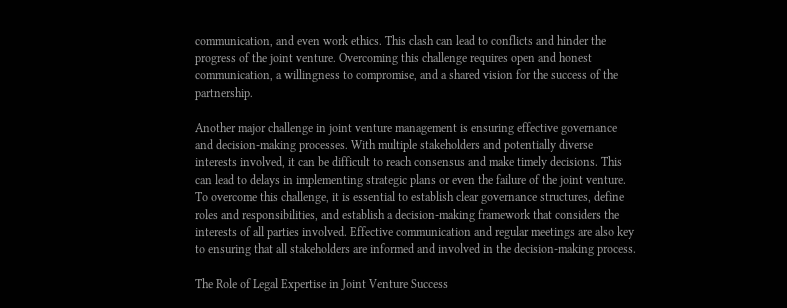communication, and even work ethics. This clash can lead to conflicts and hinder the progress of the joint venture. Overcoming this challenge requires open and honest communication, a willingness to compromise, and a shared vision for the success of the partnership.

Another major challenge in joint venture management is ensuring effective governance and decision-making processes. With multiple stakeholders and potentially diverse interests involved, it can be difficult to reach consensus and make timely decisions. This can lead to delays in implementing strategic plans or even the failure of the joint venture. To overcome this challenge, it is essential to establish clear governance structures, define roles and responsibilities, and establish a decision-making framework that considers the interests of all parties involved. Effective communication and regular meetings are also key to ensuring that all stakeholders are informed and involved in the decision-making process.

The Role of Legal Expertise in Joint Venture Success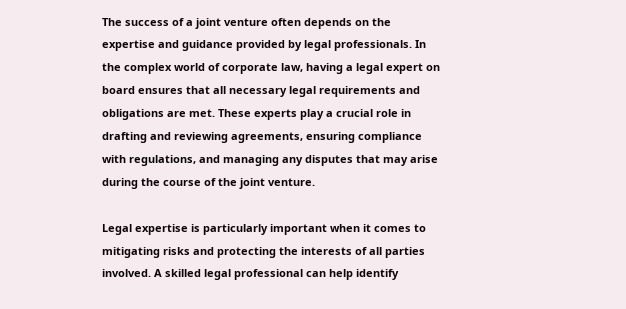The success of a joint venture often depends on the expertise and guidance provided by legal professionals. In the complex world of corporate law, having a legal expert on board ensures that all necessary legal requirements and obligations are met. These experts play a crucial role in drafting and reviewing agreements, ensuring compliance with regulations, and managing any disputes that may arise during the course of the joint venture.

Legal expertise is particularly important when it comes to mitigating risks and protecting the interests of all parties involved. A skilled legal professional can help identify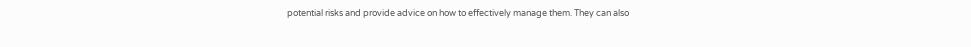potential risks and provide advice on how to effectively manage them. They can also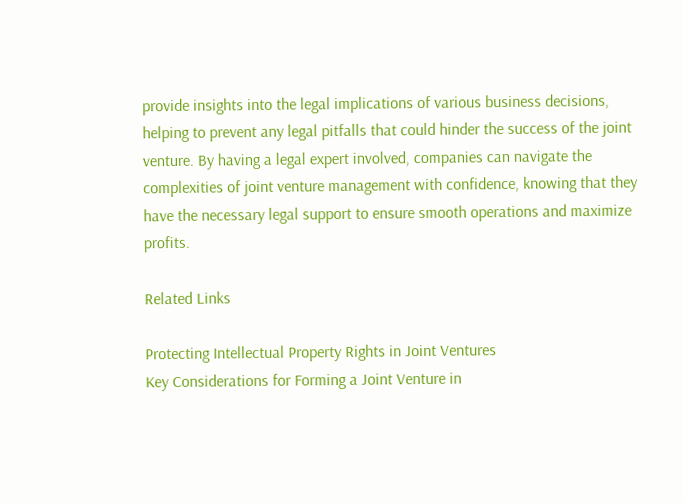provide insights into the legal implications of various business decisions, helping to prevent any legal pitfalls that could hinder the success of the joint venture. By having a legal expert involved, companies can navigate the complexities of joint venture management with confidence, knowing that they have the necessary legal support to ensure smooth operations and maximize profits.

Related Links

Protecting Intellectual Property Rights in Joint Ventures
Key Considerations for Forming a Joint Venture in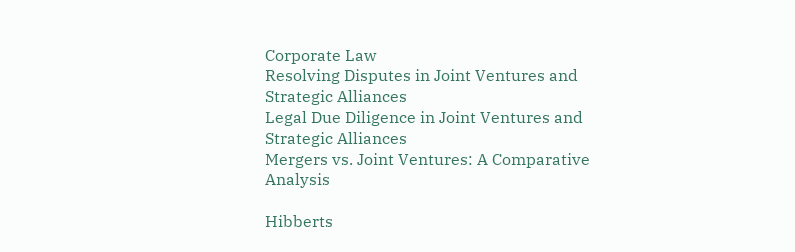Corporate Law
Resolving Disputes in Joint Ventures and Strategic Alliances
Legal Due Diligence in Joint Ventures and Strategic Alliances
Mergers vs. Joint Ventures: A Comparative Analysis

Hibberts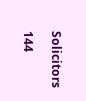Solicitors

144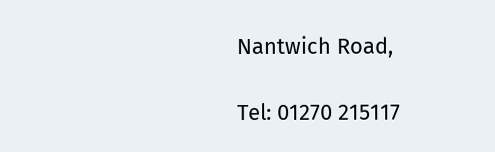Nantwich Road,

Tel: 01270 215117